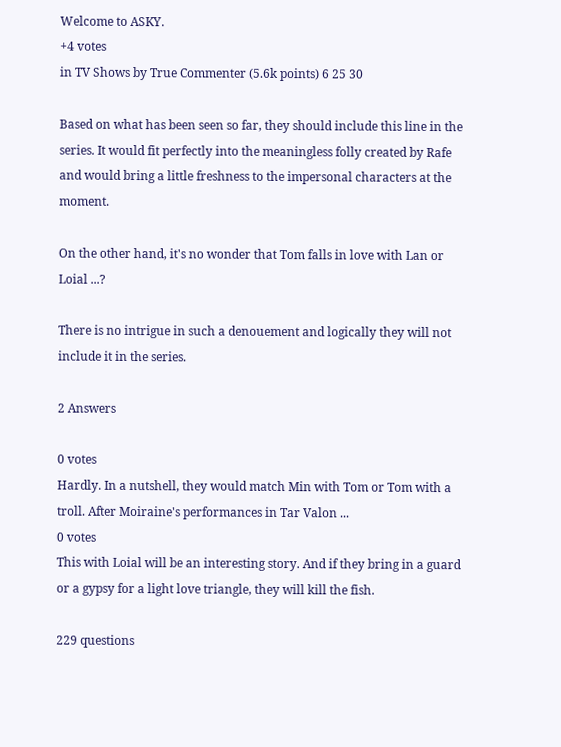Welcome to ASKY.
+4 votes
in TV Shows by True Commenter (5.6k points) 6 25 30

Based on what has been seen so far, they should include this line in the series. It would fit perfectly into the meaningless folly created by Rafe and would bring a little freshness to the impersonal characters at the moment.

On the other hand, it's no wonder that Tom falls in love with Lan or Loial ...?

There is no intrigue in such a denouement and logically they will not include it in the series.

2 Answers

0 votes
Hardly. In a nutshell, they would match Min with Tom or Tom with a troll. After Moiraine's performances in Tar Valon ...
0 votes
This with Loial will be an interesting story. And if they bring in a guard or a gypsy for a light love triangle, they will kill the fish.

229 questions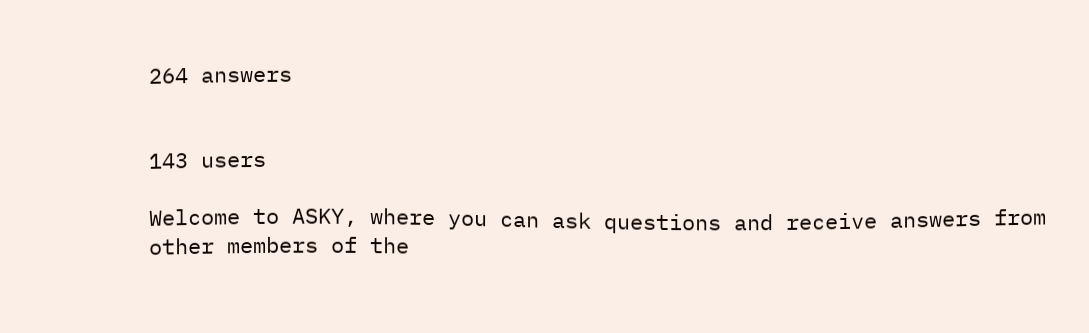264 answers


143 users

Welcome to ASKY, where you can ask questions and receive answers from other members of the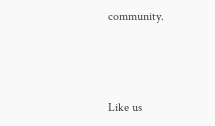community.



Like us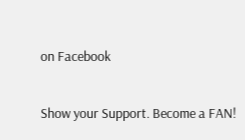on Facebook

Show your Support. Become a FAN!